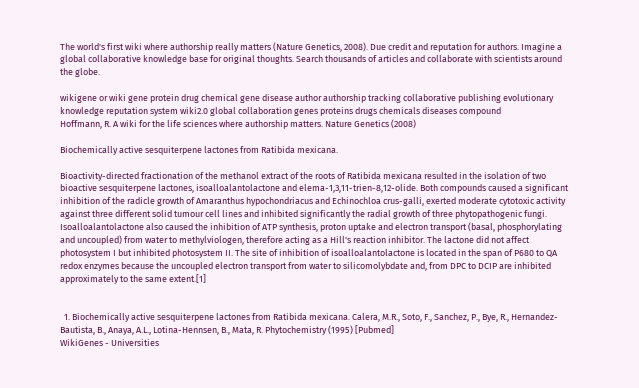The world's first wiki where authorship really matters (Nature Genetics, 2008). Due credit and reputation for authors. Imagine a global collaborative knowledge base for original thoughts. Search thousands of articles and collaborate with scientists around the globe.

wikigene or wiki gene protein drug chemical gene disease author authorship tracking collaborative publishing evolutionary knowledge reputation system wiki2.0 global collaboration genes proteins drugs chemicals diseases compound
Hoffmann, R. A wiki for the life sciences where authorship matters. Nature Genetics (2008)

Biochemically active sesquiterpene lactones from Ratibida mexicana.

Bioactivity-directed fractionation of the methanol extract of the roots of Ratibida mexicana resulted in the isolation of two bioactive sesquiterpene lactones, isoalloalantolactone and elema-1,3,11-trien-8,12-olide. Both compounds caused a significant inhibition of the radicle growth of Amaranthus hypochondriacus and Echinochloa crus-galli, exerted moderate cytotoxic activity against three different solid tumour cell lines and inhibited significantly the radial growth of three phytopathogenic fungi. Isoalloalantolactone also caused the inhibition of ATP synthesis, proton uptake and electron transport (basal, phosphorylating and uncoupled) from water to methylviologen, therefore acting as a Hill's reaction inhibitor. The lactone did not affect photosystem I but inhibited photosystem II. The site of inhibition of isoalloalantolactone is located in the span of P680 to QA redox enzymes because the uncoupled electron transport from water to silicomolybdate and, from DPC to DCIP are inhibited approximately to the same extent.[1]


  1. Biochemically active sesquiterpene lactones from Ratibida mexicana. Calera, M.R., Soto, F., Sanchez, P., Bye, R., Hernandez-Bautista, B., Anaya, A.L., Lotina-Hennsen, B., Mata, R. Phytochemistry (1995) [Pubmed]
WikiGenes - Universities